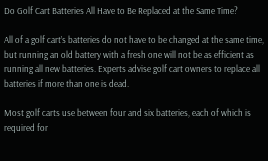Do Golf Cart Batteries All Have to Be Replaced at the Same Time?

All of a golf cart’s batteries do not have to be changed at the same time, but running an old battery with a fresh one will not be as efficient as running all new batteries. Experts advise golf cart owners to replace all batteries if more than one is dead.

Most golf carts use between four and six batteries, each of which is required for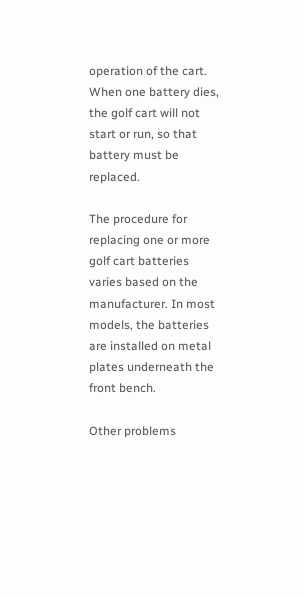operation of the cart. When one battery dies, the golf cart will not start or run, so that battery must be replaced.

The procedure for replacing one or more golf cart batteries varies based on the manufacturer. In most models, the batteries are installed on metal plates underneath the front bench.

Other problems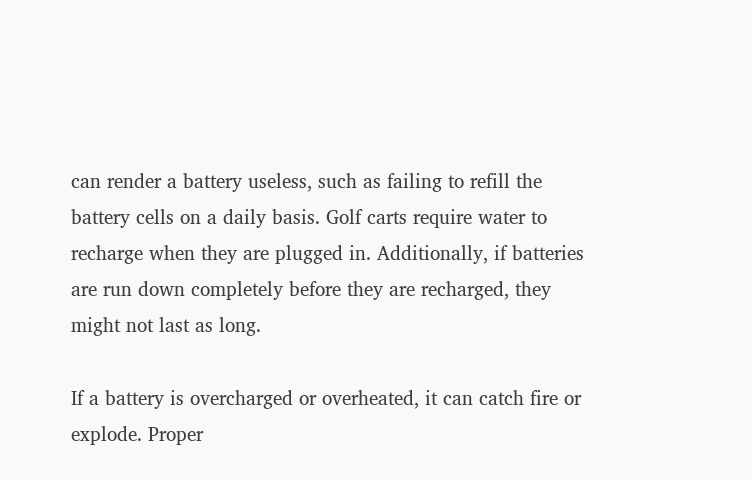can render a battery useless, such as failing to refill the battery cells on a daily basis. Golf carts require water to recharge when they are plugged in. Additionally, if batteries are run down completely before they are recharged, they might not last as long.

If a battery is overcharged or overheated, it can catch fire or explode. Proper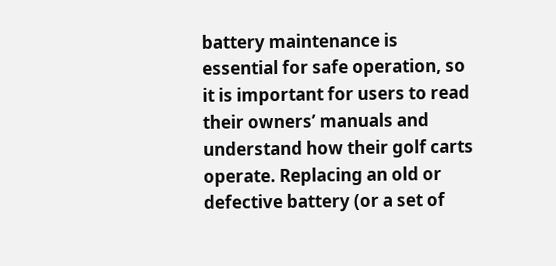battery maintenance is essential for safe operation, so it is important for users to read their owners’ manuals and understand how their golf carts operate. Replacing an old or defective battery (or a set of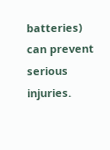batteries) can prevent serious injuries.